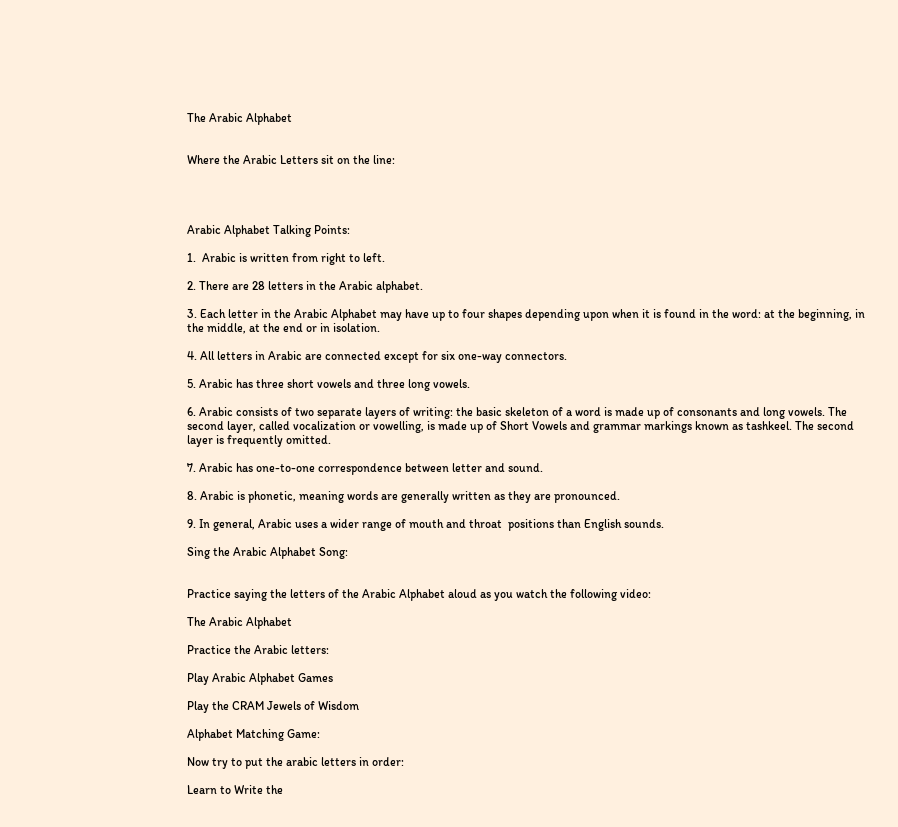The Arabic Alphabet


Where the Arabic Letters sit on the line:




Arabic Alphabet Talking Points:

1.  Arabic is written from right to left.

2. There are 28 letters in the Arabic alphabet.

3. Each letter in the Arabic Alphabet may have up to four shapes depending upon when it is found in the word: at the beginning, in the middle, at the end or in isolation.

4. All letters in Arabic are connected except for six one-way connectors.

5. Arabic has three short vowels and three long vowels.

6. Arabic consists of two separate layers of writing: the basic skeleton of a word is made up of consonants and long vowels. The second layer, called vocalization or vowelling, is made up of Short Vowels and grammar markings known as tashkeel. The second layer is frequently omitted.

7. Arabic has one-to-one correspondence between letter and sound.

8. Arabic is phonetic, meaning words are generally written as they are pronounced.

9. In general, Arabic uses a wider range of mouth and throat  positions than English sounds.

Sing the Arabic Alphabet Song:


Practice saying the letters of the Arabic Alphabet aloud as you watch the following video:

The Arabic Alphabet

Practice the Arabic letters:

Play Arabic Alphabet Games

Play the CRAM Jewels of Wisdom

Alphabet Matching Game:

Now try to put the arabic letters in order:

Learn to Write the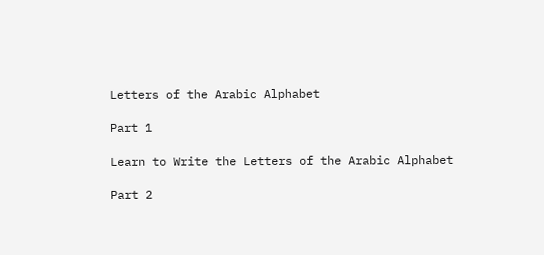Letters of the Arabic Alphabet

Part 1

Learn to Write the Letters of the Arabic Alphabet

Part 2